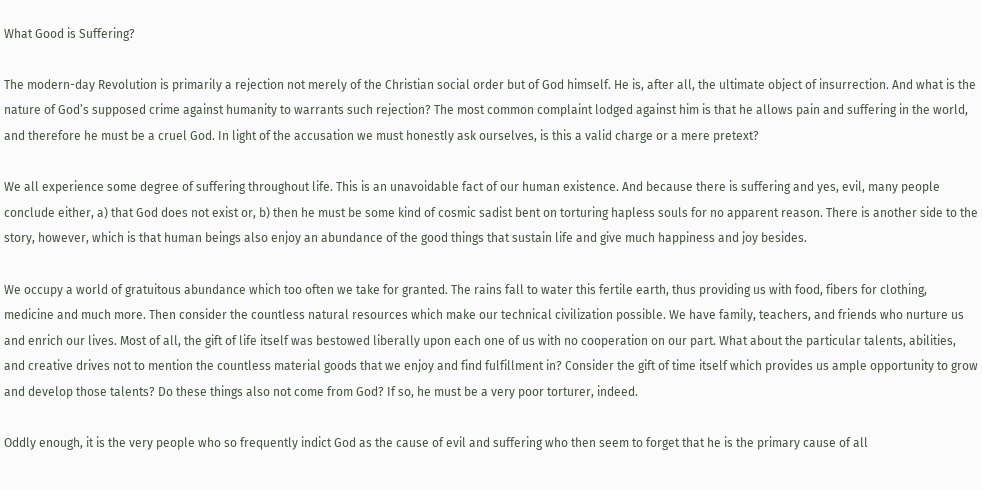What Good is Suffering?

The modern-day Revolution is primarily a rejection not merely of the Christian social order but of God himself. He is, after all, the ultimate object of insurrection. And what is the nature of God’s supposed crime against humanity to warrants such rejection? The most common complaint lodged against him is that he allows pain and suffering in the world, and therefore he must be a cruel God. In light of the accusation we must honestly ask ourselves, is this a valid charge or a mere pretext?

We all experience some degree of suffering throughout life. This is an unavoidable fact of our human existence. And because there is suffering and yes, evil, many people conclude either, a) that God does not exist or, b) then he must be some kind of cosmic sadist bent on torturing hapless souls for no apparent reason. There is another side to the story, however, which is that human beings also enjoy an abundance of the good things that sustain life and give much happiness and joy besides.

We occupy a world of gratuitous abundance which too often we take for granted. The rains fall to water this fertile earth, thus providing us with food, fibers for clothing, medicine and much more. Then consider the countless natural resources which make our technical civilization possible. We have family, teachers, and friends who nurture us and enrich our lives. Most of all, the gift of life itself was bestowed liberally upon each one of us with no cooperation on our part. What about the particular talents, abilities, and creative drives not to mention the countless material goods that we enjoy and find fulfillment in? Consider the gift of time itself which provides us ample opportunity to grow and develop those talents? Do these things also not come from God? If so, he must be a very poor torturer, indeed.

Oddly enough, it is the very people who so frequently indict God as the cause of evil and suffering who then seem to forget that he is the primary cause of all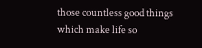those countless good things which make life so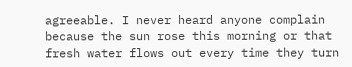agreeable. I never heard anyone complain because the sun rose this morning or that fresh water flows out every time they turn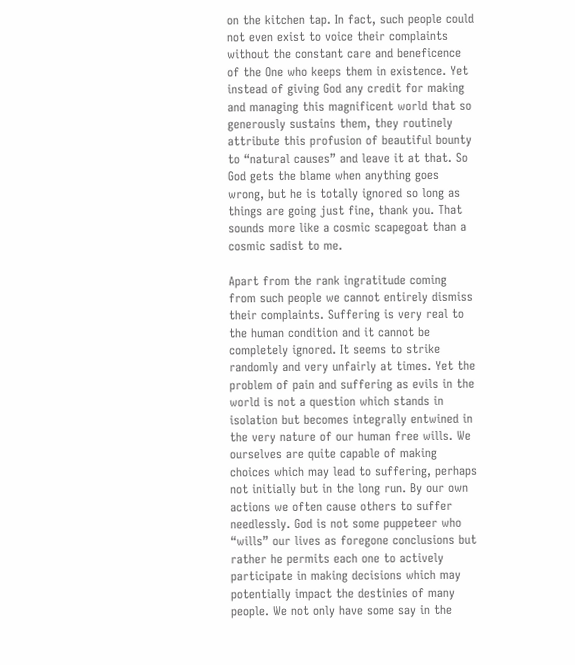on the kitchen tap. In fact, such people could not even exist to voice their complaints without the constant care and beneficence of the One who keeps them in existence. Yet instead of giving God any credit for making and managing this magnificent world that so generously sustains them, they routinely attribute this profusion of beautiful bounty to “natural causes” and leave it at that. So God gets the blame when anything goes wrong, but he is totally ignored so long as things are going just fine, thank you. That sounds more like a cosmic scapegoat than a cosmic sadist to me.

Apart from the rank ingratitude coming from such people we cannot entirely dismiss their complaints. Suffering is very real to the human condition and it cannot be completely ignored. It seems to strike randomly and very unfairly at times. Yet the problem of pain and suffering as evils in the world is not a question which stands in isolation but becomes integrally entwined in the very nature of our human free wills. We ourselves are quite capable of making choices which may lead to suffering, perhaps not initially but in the long run. By our own actions we often cause others to suffer needlessly. God is not some puppeteer who “wills” our lives as foregone conclusions but rather he permits each one to actively participate in making decisions which may potentially impact the destinies of many people. We not only have some say in the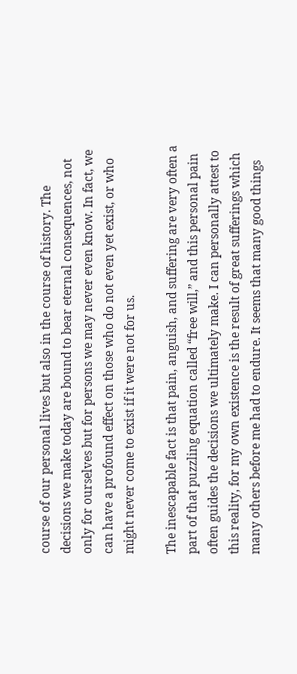course of our personal lives but also in the course of history. The decisions we make today are bound to bear eternal consequences, not only for ourselves but for persons we may never even know. In fact, we can have a profound effect on those who do not even yet exist, or who might never come to exist if it were not for us.

The inescapable fact is that pain, anguish, and suffering are very often a part of that puzzling equation called “free will,” and this personal pain often guides the decisions we ultimately make. I can personally attest to this reality, for my own existence is the result of great sufferings which many others before me had to endure. It seems that many good things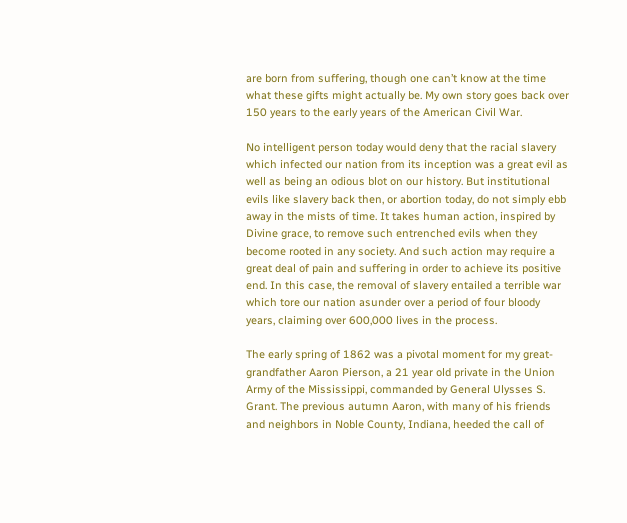are born from suffering, though one can’t know at the time what these gifts might actually be. My own story goes back over 150 years to the early years of the American Civil War.

No intelligent person today would deny that the racial slavery which infected our nation from its inception was a great evil as well as being an odious blot on our history. But institutional evils like slavery back then, or abortion today, do not simply ebb away in the mists of time. It takes human action, inspired by Divine grace, to remove such entrenched evils when they become rooted in any society. And such action may require a great deal of pain and suffering in order to achieve its positive end. In this case, the removal of slavery entailed a terrible war which tore our nation asunder over a period of four bloody years, claiming over 600,000 lives in the process.

The early spring of 1862 was a pivotal moment for my great-grandfather Aaron Pierson, a 21 year old private in the Union Army of the Mississippi, commanded by General Ulysses S. Grant. The previous autumn Aaron, with many of his friends and neighbors in Noble County, Indiana, heeded the call of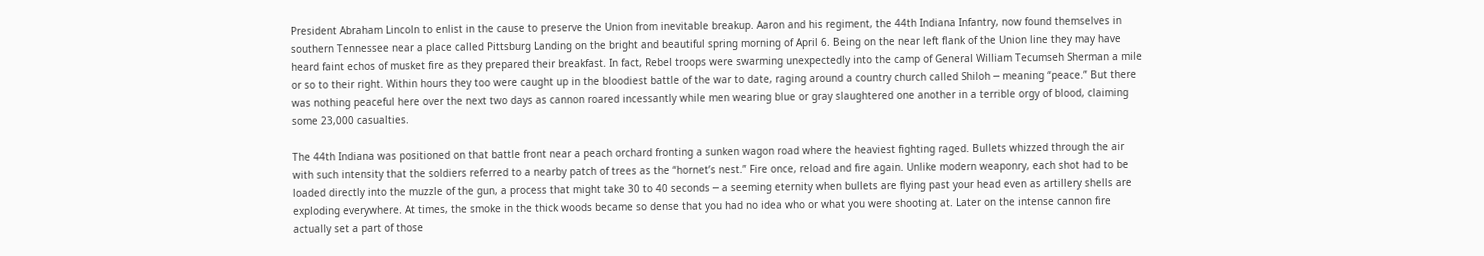President Abraham Lincoln to enlist in the cause to preserve the Union from inevitable breakup. Aaron and his regiment, the 44th Indiana Infantry, now found themselves in southern Tennessee near a place called Pittsburg Landing on the bright and beautiful spring morning of April 6. Being on the near left flank of the Union line they may have heard faint echos of musket fire as they prepared their breakfast. In fact, Rebel troops were swarming unexpectedly into the camp of General William Tecumseh Sherman a mile or so to their right. Within hours they too were caught up in the bloodiest battle of the war to date, raging around a country church called Shiloh ─ meaning “peace.” But there was nothing peaceful here over the next two days as cannon roared incessantly while men wearing blue or gray slaughtered one another in a terrible orgy of blood, claiming some 23,000 casualties.

The 44th Indiana was positioned on that battle front near a peach orchard fronting a sunken wagon road where the heaviest fighting raged. Bullets whizzed through the air with such intensity that the soldiers referred to a nearby patch of trees as the “hornet’s nest.” Fire once, reload and fire again. Unlike modern weaponry, each shot had to be loaded directly into the muzzle of the gun, a process that might take 30 to 40 seconds ─ a seeming eternity when bullets are flying past your head even as artillery shells are exploding everywhere. At times, the smoke in the thick woods became so dense that you had no idea who or what you were shooting at. Later on the intense cannon fire actually set a part of those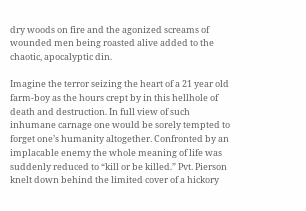dry woods on fire and the agonized screams of wounded men being roasted alive added to the chaotic, apocalyptic din.

Imagine the terror seizing the heart of a 21 year old farm-boy as the hours crept by in this hellhole of death and destruction. In full view of such inhumane carnage one would be sorely tempted to forget one’s humanity altogether. Confronted by an implacable enemy the whole meaning of life was suddenly reduced to “kill or be killed.” Pvt. Pierson knelt down behind the limited cover of a hickory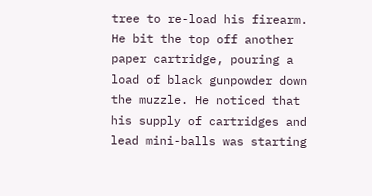tree to re-load his firearm. He bit the top off another paper cartridge, pouring a load of black gunpowder down the muzzle. He noticed that his supply of cartridges and lead mini-balls was starting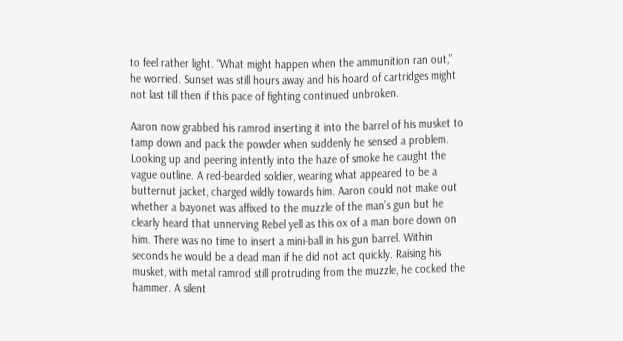to feel rather light. “What might happen when the ammunition ran out,” he worried. Sunset was still hours away and his hoard of cartridges might not last till then if this pace of fighting continued unbroken.

Aaron now grabbed his ramrod inserting it into the barrel of his musket to tamp down and pack the powder when suddenly he sensed a problem. Looking up and peering intently into the haze of smoke he caught the vague outline. A red-bearded soldier, wearing what appeared to be a butternut jacket, charged wildly towards him. Aaron could not make out whether a bayonet was affixed to the muzzle of the man’s gun but he clearly heard that unnerving Rebel yell as this ox of a man bore down on him. There was no time to insert a mini-ball in his gun barrel. Within seconds he would be a dead man if he did not act quickly. Raising his musket, with metal ramrod still protruding from the muzzle, he cocked the hammer. A silent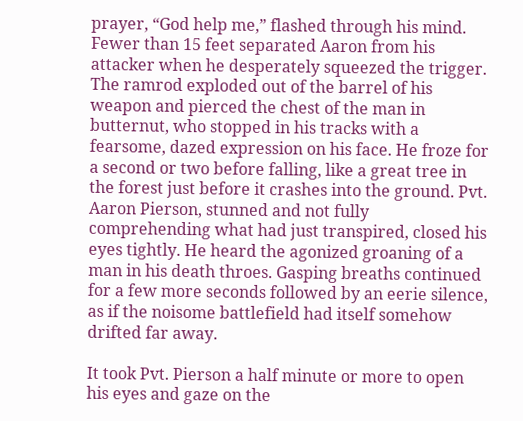prayer, “God help me,” flashed through his mind. Fewer than 15 feet separated Aaron from his attacker when he desperately squeezed the trigger. The ramrod exploded out of the barrel of his weapon and pierced the chest of the man in butternut, who stopped in his tracks with a fearsome, dazed expression on his face. He froze for a second or two before falling, like a great tree in the forest just before it crashes into the ground. Pvt. Aaron Pierson, stunned and not fully comprehending what had just transpired, closed his eyes tightly. He heard the agonized groaning of a man in his death throes. Gasping breaths continued for a few more seconds followed by an eerie silence, as if the noisome battlefield had itself somehow drifted far away.

It took Pvt. Pierson a half minute or more to open his eyes and gaze on the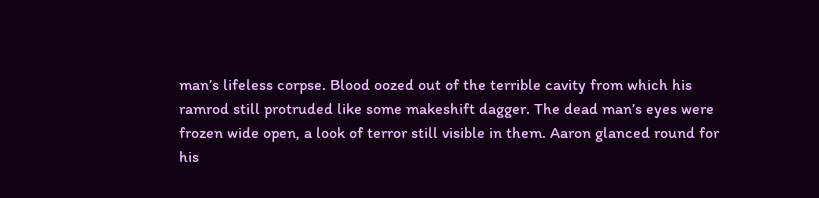man’s lifeless corpse. Blood oozed out of the terrible cavity from which his ramrod still protruded like some makeshift dagger. The dead man’s eyes were frozen wide open, a look of terror still visible in them. Aaron glanced round for his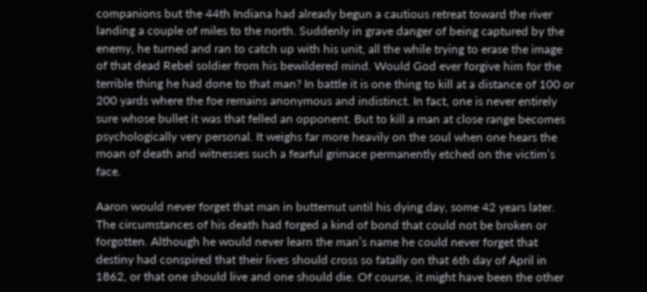companions but the 44th Indiana had already begun a cautious retreat toward the river landing a couple of miles to the north. Suddenly in grave danger of being captured by the enemy, he turned and ran to catch up with his unit, all the while trying to erase the image of that dead Rebel soldier from his bewildered mind. Would God ever forgive him for the terrible thing he had done to that man? In battle it is one thing to kill at a distance of 100 or 200 yards where the foe remains anonymous and indistinct. In fact, one is never entirely sure whose bullet it was that felled an opponent. But to kill a man at close range becomes psychologically very personal. It weighs far more heavily on the soul when one hears the moan of death and witnesses such a fearful grimace permanently etched on the victim’s face.

Aaron would never forget that man in butternut until his dying day, some 42 years later. The circumstances of his death had forged a kind of bond that could not be broken or forgotten. Although he would never learn the man’s name he could never forget that destiny had conspired that their lives should cross so fatally on that 6th day of April in 1862, or that one should live and one should die. Of course, it might have been the other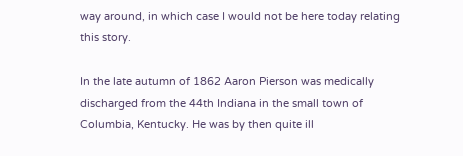way around, in which case I would not be here today relating this story.

In the late autumn of 1862 Aaron Pierson was medically discharged from the 44th Indiana in the small town of Columbia, Kentucky. He was by then quite ill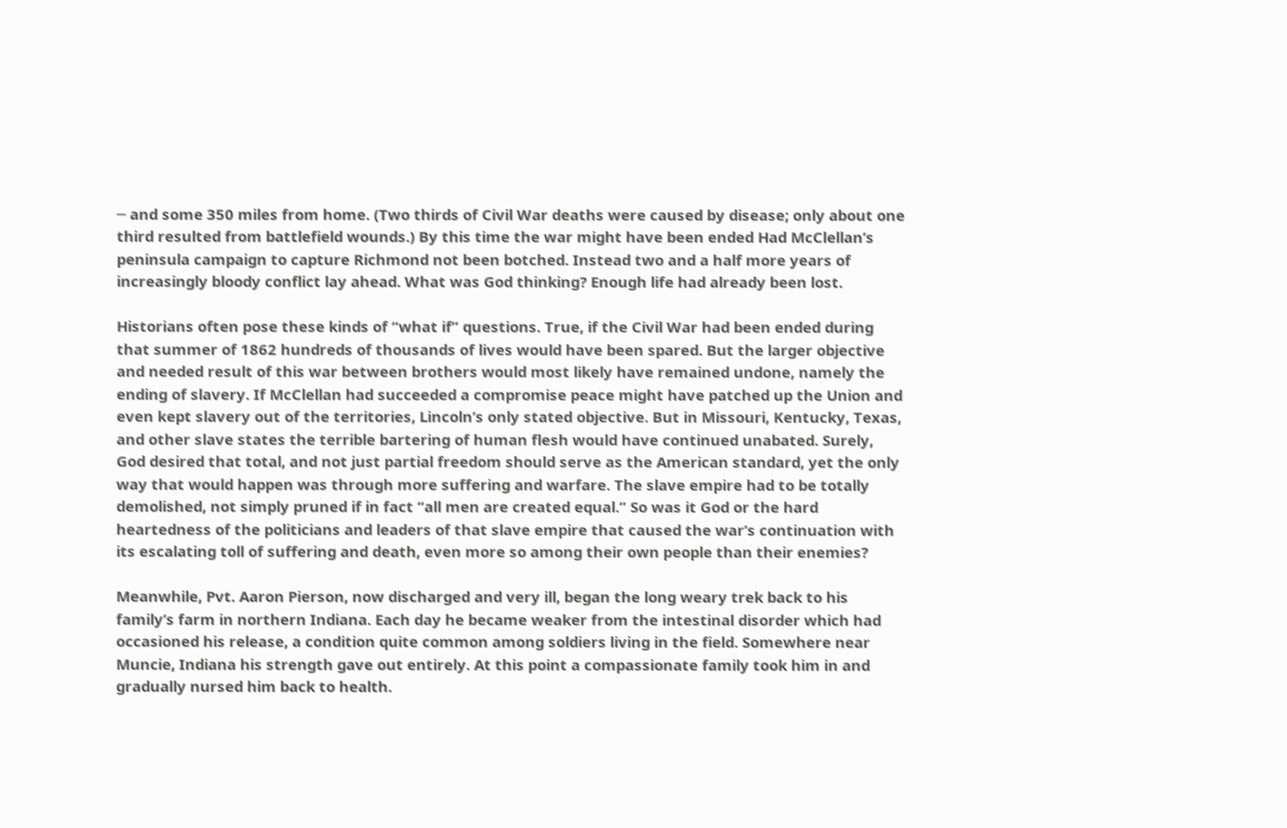─ and some 350 miles from home. (Two thirds of Civil War deaths were caused by disease; only about one third resulted from battlefield wounds.) By this time the war might have been ended Had McClellan’s peninsula campaign to capture Richmond not been botched. Instead two and a half more years of increasingly bloody conflict lay ahead. What was God thinking? Enough life had already been lost.

Historians often pose these kinds of “what if” questions. True, if the Civil War had been ended during that summer of 1862 hundreds of thousands of lives would have been spared. But the larger objective and needed result of this war between brothers would most likely have remained undone, namely the ending of slavery. If McClellan had succeeded a compromise peace might have patched up the Union and even kept slavery out of the territories, Lincoln’s only stated objective. But in Missouri, Kentucky, Texas, and other slave states the terrible bartering of human flesh would have continued unabated. Surely, God desired that total, and not just partial freedom should serve as the American standard, yet the only way that would happen was through more suffering and warfare. The slave empire had to be totally demolished, not simply pruned if in fact “all men are created equal.” So was it God or the hard heartedness of the politicians and leaders of that slave empire that caused the war’s continuation with its escalating toll of suffering and death, even more so among their own people than their enemies?

Meanwhile, Pvt. Aaron Pierson, now discharged and very ill, began the long weary trek back to his family’s farm in northern Indiana. Each day he became weaker from the intestinal disorder which had occasioned his release, a condition quite common among soldiers living in the field. Somewhere near Muncie, Indiana his strength gave out entirely. At this point a compassionate family took him in and gradually nursed him back to health.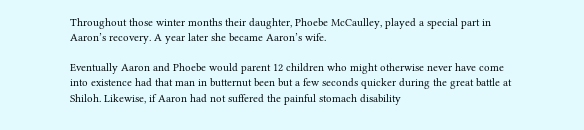Throughout those winter months their daughter, Phoebe McCaulley, played a special part in Aaron’s recovery. A year later she became Aaron’s wife.

Eventually Aaron and Phoebe would parent 12 children who might otherwise never have come into existence had that man in butternut been but a few seconds quicker during the great battle at Shiloh. Likewise, if Aaron had not suffered the painful stomach disability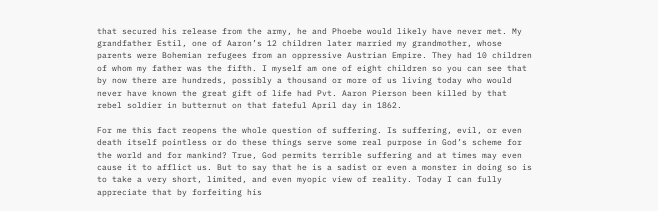that secured his release from the army, he and Phoebe would likely have never met. My grandfather Estil, one of Aaron’s 12 children later married my grandmother, whose parents were Bohemian refugees from an oppressive Austrian Empire. They had 10 children of whom my father was the fifth. I myself am one of eight children so you can see that by now there are hundreds, possibly a thousand or more of us living today who would never have known the great gift of life had Pvt. Aaron Pierson been killed by that rebel soldier in butternut on that fateful April day in 1862.

For me this fact reopens the whole question of suffering. Is suffering, evil, or even death itself pointless or do these things serve some real purpose in God’s scheme for the world and for mankind? True, God permits terrible suffering and at times may even cause it to afflict us. But to say that he is a sadist or even a monster in doing so is to take a very short, limited, and even myopic view of reality. Today I can fully appreciate that by forfeiting his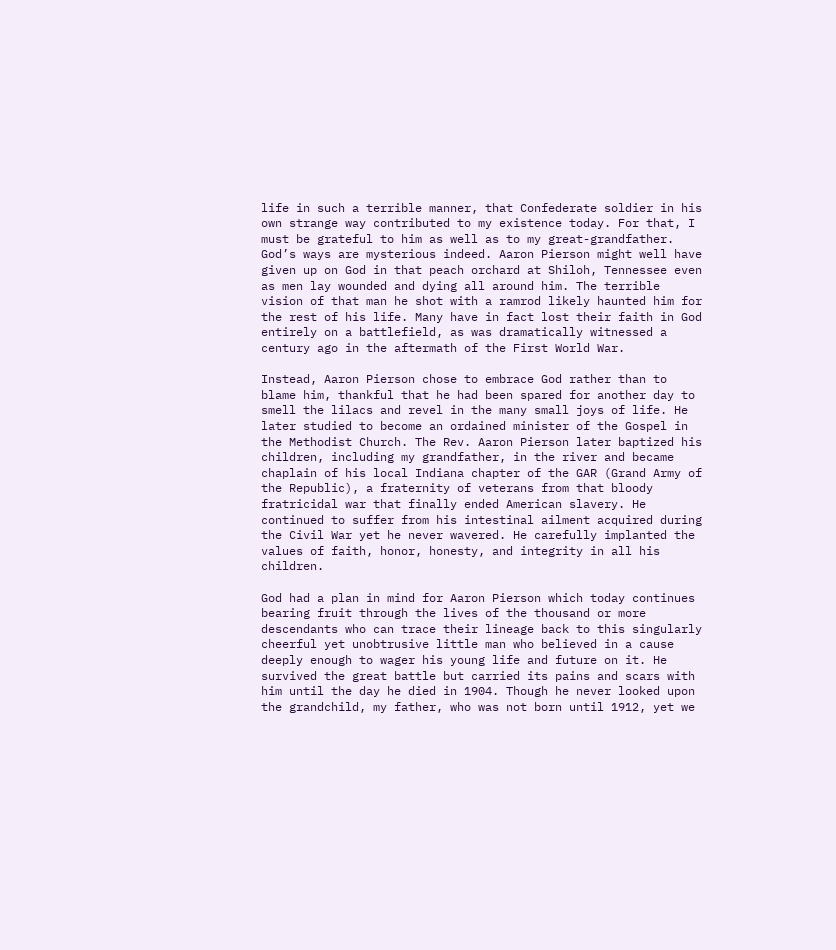life in such a terrible manner, that Confederate soldier in his own strange way contributed to my existence today. For that, I must be grateful to him as well as to my great-grandfather. God’s ways are mysterious indeed. Aaron Pierson might well have given up on God in that peach orchard at Shiloh, Tennessee even as men lay wounded and dying all around him. The terrible vision of that man he shot with a ramrod likely haunted him for the rest of his life. Many have in fact lost their faith in God entirely on a battlefield, as was dramatically witnessed a century ago in the aftermath of the First World War.

Instead, Aaron Pierson chose to embrace God rather than to blame him, thankful that he had been spared for another day to smell the lilacs and revel in the many small joys of life. He later studied to become an ordained minister of the Gospel in the Methodist Church. The Rev. Aaron Pierson later baptized his children, including my grandfather, in the river and became chaplain of his local Indiana chapter of the GAR (Grand Army of the Republic), a fraternity of veterans from that bloody fratricidal war that finally ended American slavery. He continued to suffer from his intestinal ailment acquired during the Civil War yet he never wavered. He carefully implanted the values of faith, honor, honesty, and integrity in all his children.

God had a plan in mind for Aaron Pierson which today continues bearing fruit through the lives of the thousand or more descendants who can trace their lineage back to this singularly cheerful yet unobtrusive little man who believed in a cause deeply enough to wager his young life and future on it. He survived the great battle but carried its pains and scars with him until the day he died in 1904. Though he never looked upon the grandchild, my father, who was not born until 1912, yet we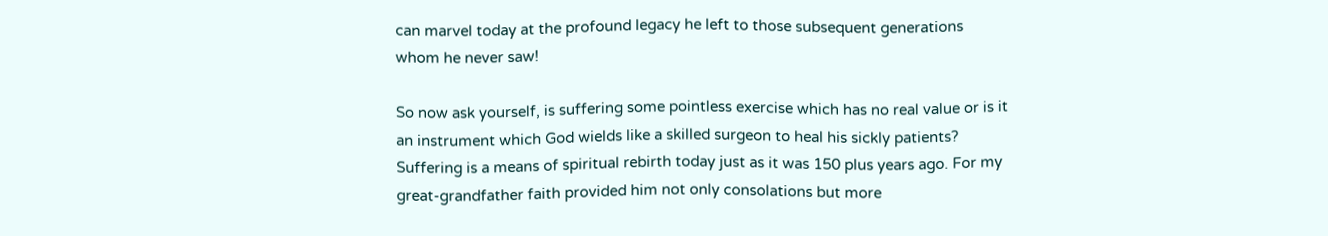can marvel today at the profound legacy he left to those subsequent generations whom he never saw!

So now ask yourself, is suffering some pointless exercise which has no real value or is it an instrument which God wields like a skilled surgeon to heal his sickly patients? Suffering is a means of spiritual rebirth today just as it was 150 plus years ago. For my great-grandfather faith provided him not only consolations but more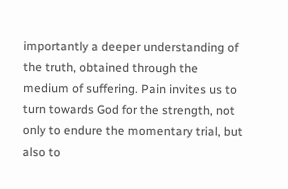importantly a deeper understanding of the truth, obtained through the medium of suffering. Pain invites us to turn towards God for the strength, not only to endure the momentary trial, but also to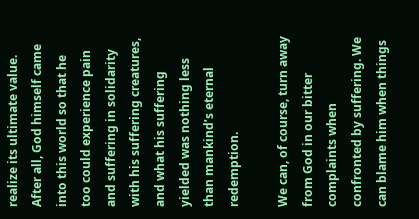realize its ultimate value. After all, God himself came into this world so that he too could experience pain and suffering in solidarity with his suffering creatures, and what his suffering yielded was nothing less than mankind’s eternal redemption.

We can, of course, turn away from God in our bitter complaints when confronted by suffering. We can blame him when things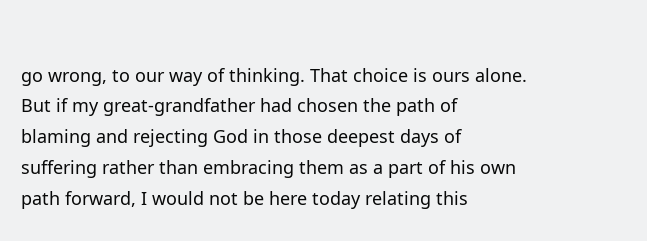go wrong, to our way of thinking. That choice is ours alone. But if my great-grandfather had chosen the path of blaming and rejecting God in those deepest days of suffering rather than embracing them as a part of his own path forward, I would not be here today relating this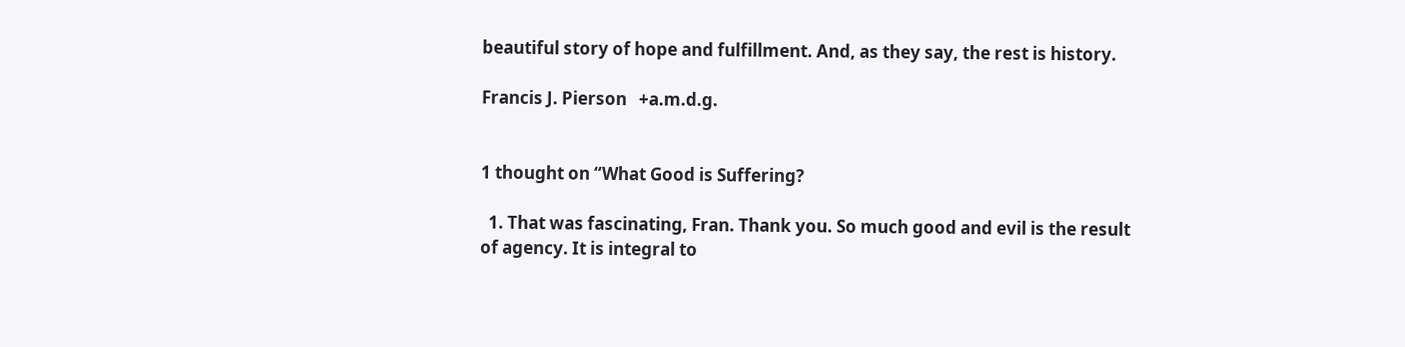beautiful story of hope and fulfillment. And, as they say, the rest is history.

Francis J. Pierson   +a.m.d.g.


1 thought on “What Good is Suffering?

  1. That was fascinating, Fran. Thank you. So much good and evil is the result of agency. It is integral to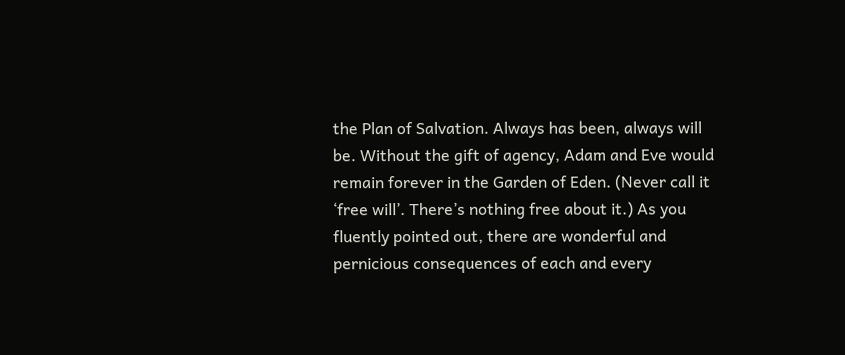the Plan of Salvation. Always has been, always will be. Without the gift of agency, Adam and Eve would remain forever in the Garden of Eden. (Never call it ‘free will’. There’s nothing free about it.) As you fluently pointed out, there are wonderful and pernicious consequences of each and every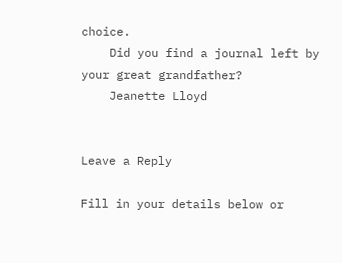choice.
    Did you find a journal left by your great grandfather?
    Jeanette Lloyd


Leave a Reply

Fill in your details below or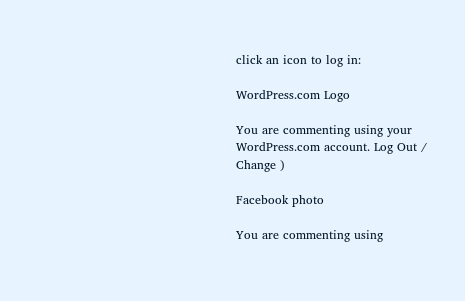click an icon to log in:

WordPress.com Logo

You are commenting using your WordPress.com account. Log Out /  Change )

Facebook photo

You are commenting using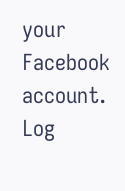your Facebook account. Log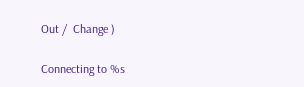Out /  Change )

Connecting to %s